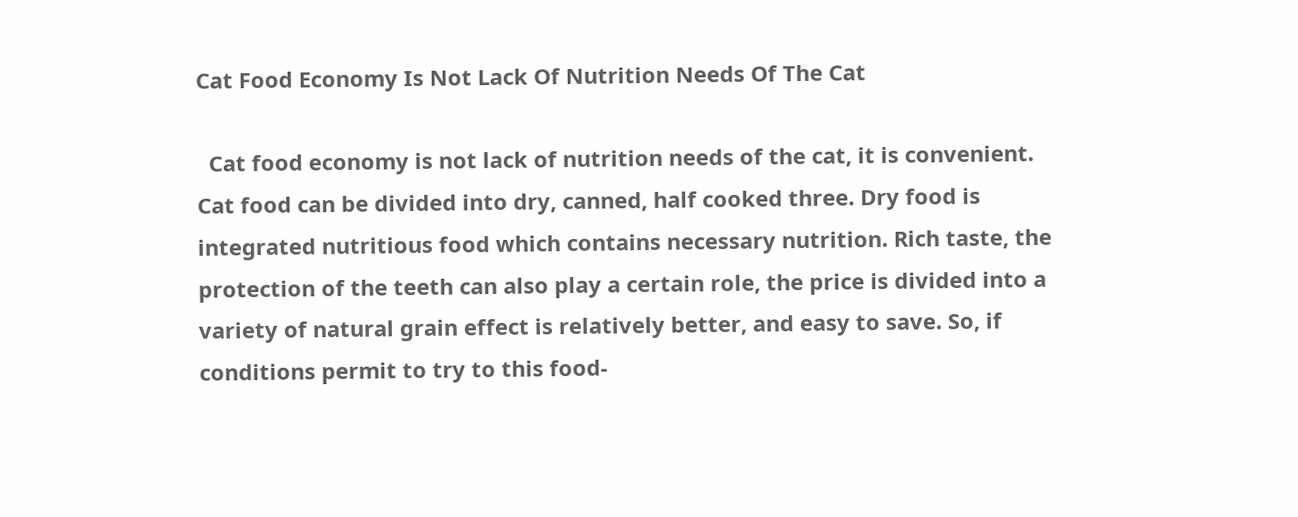Cat Food Economy Is Not Lack Of Nutrition Needs Of The Cat

  Cat food economy is not lack of nutrition needs of the cat, it is convenient. Cat food can be divided into dry, canned, half cooked three. Dry food is integrated nutritious food which contains necessary nutrition. Rich taste, the protection of the teeth can also play a certain role, the price is divided into a variety of natural grain effect is relatively better, and easy to save. So, if conditions permit to try to this food-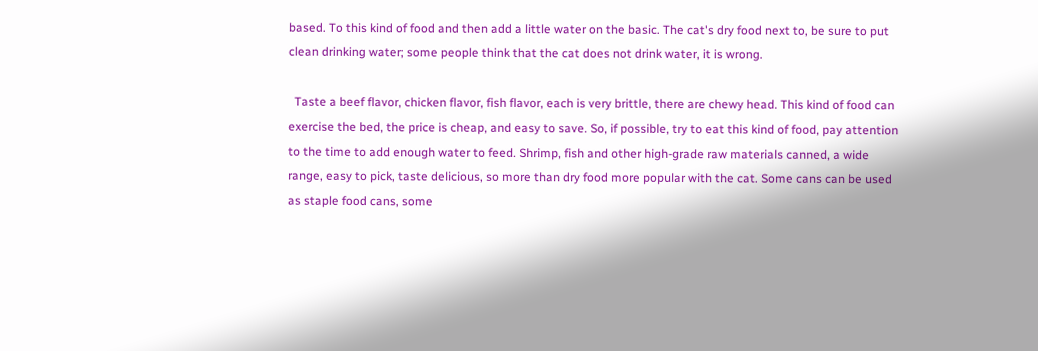based. To this kind of food and then add a little water on the basic. The cat's dry food next to, be sure to put clean drinking water; some people think that the cat does not drink water, it is wrong.

  Taste a beef flavor, chicken flavor, fish flavor, each is very brittle, there are chewy head. This kind of food can exercise the bed, the price is cheap, and easy to save. So, if possible, try to eat this kind of food, pay attention to the time to add enough water to feed. Shrimp, fish and other high-grade raw materials canned, a wide range, easy to pick, taste delicious, so more than dry food more popular with the cat. Some cans can be used as staple food cans, some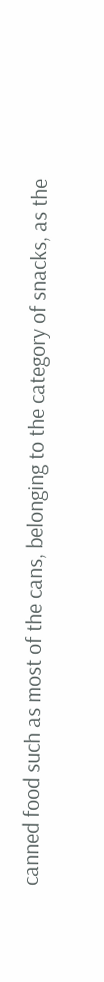canned food such as most of the cans, belonging to the category of snacks, as the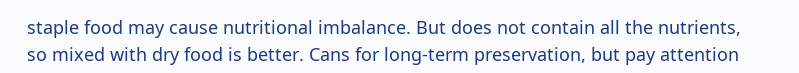staple food may cause nutritional imbalance. But does not contain all the nutrients, so mixed with dry food is better. Cans for long-term preservation, but pay attention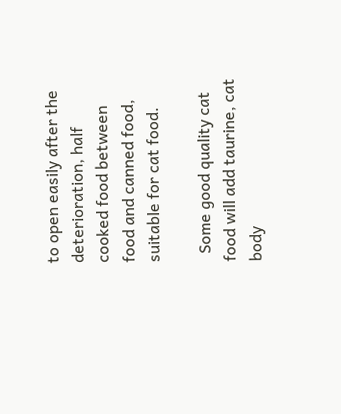to open easily after the deterioration, half cooked food between food and canned food, suitable for cat food.

  Some good quality cat food will add taurine, cat body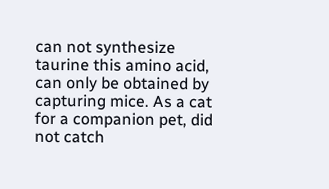can not synthesize taurine this amino acid, can only be obtained by capturing mice. As a cat for a companion pet, did not catch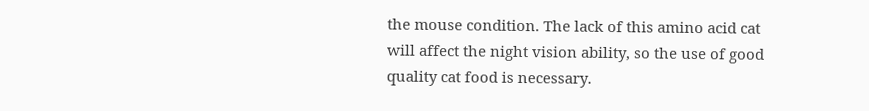the mouse condition. The lack of this amino acid cat will affect the night vision ability, so the use of good quality cat food is necessary.